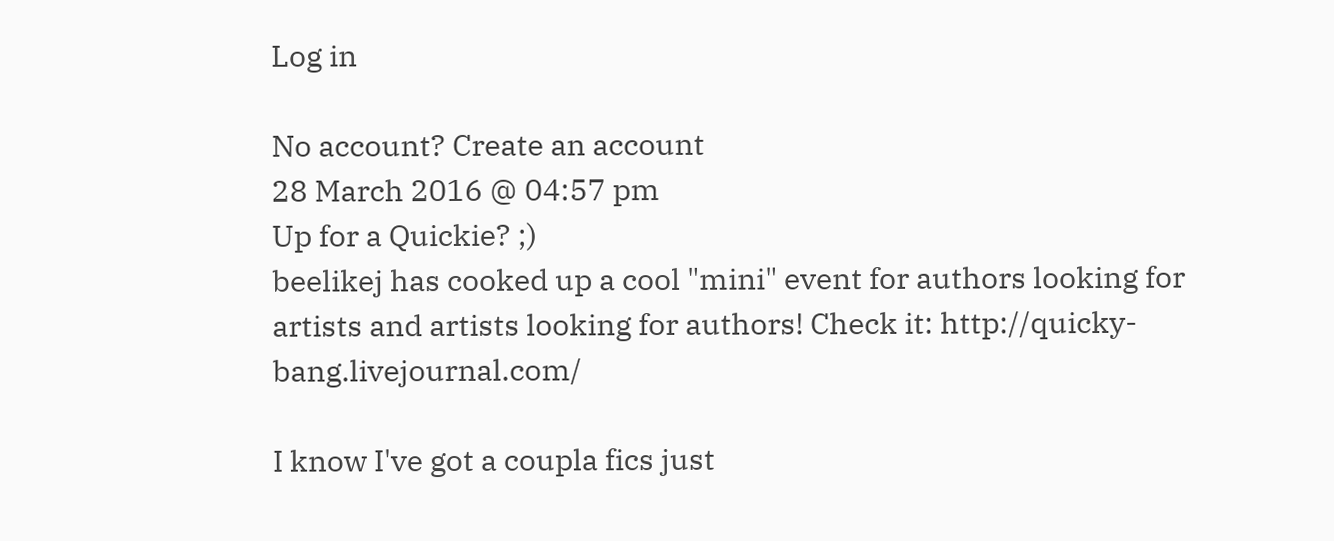Log in

No account? Create an account
28 March 2016 @ 04:57 pm
Up for a Quickie? ;)
beelikej has cooked up a cool "mini" event for authors looking for artists and artists looking for authors! Check it: http://quicky-bang.livejournal.com/

I know I've got a coupla fics just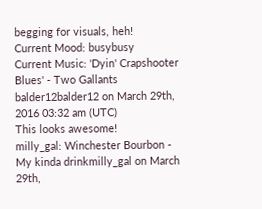begging for visuals, heh!
Current Mood: busybusy
Current Music: 'Dyin' Crapshooter Blues' - Two Gallants
balder12balder12 on March 29th, 2016 03:32 am (UTC)
This looks awesome!
milly_gal: Winchester Bourbon - My kinda drinkmilly_gal on March 29th,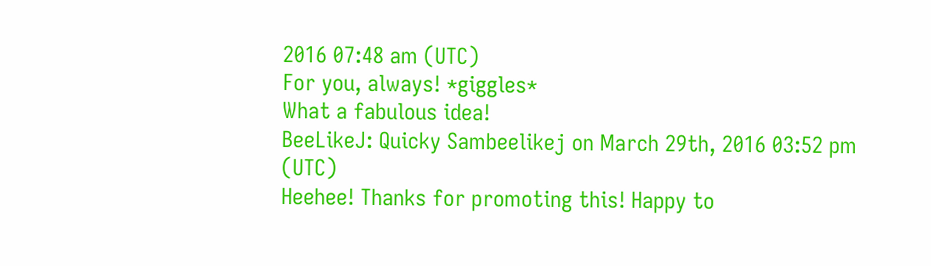2016 07:48 am (UTC)
For you, always! *giggles*
What a fabulous idea!
BeeLikeJ: Quicky Sambeelikej on March 29th, 2016 03:52 pm (UTC)
Heehee! Thanks for promoting this! Happy to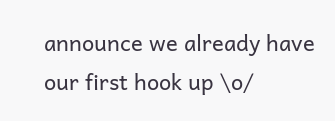announce we already have our first hook up \o/